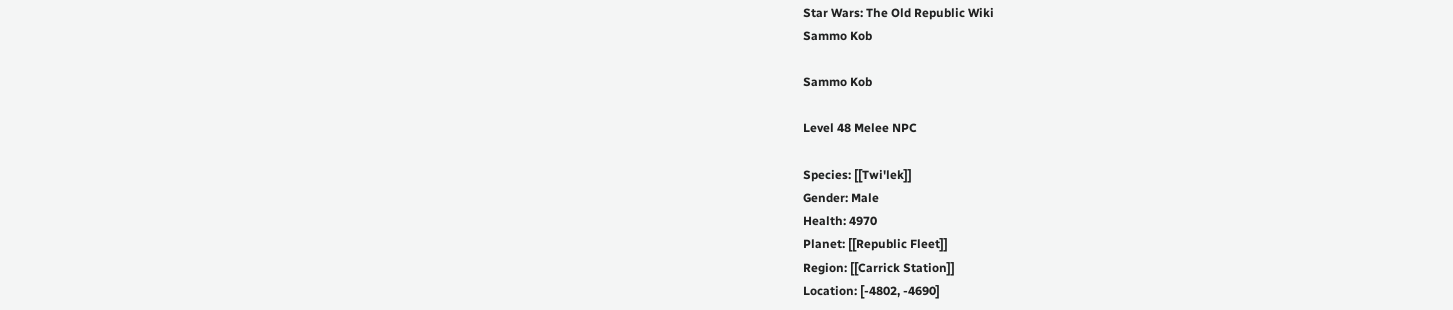Star Wars: The Old Republic Wiki
Sammo Kob

Sammo Kob

Level 48 Melee NPC

Species: [[Twi'lek]]
Gender: Male
Health: 4970
Planet: [[Republic Fleet]]
Region: [[Carrick Station]]
Location: [-4802, -4690]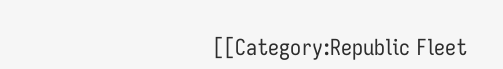[[Category:Republic Fleet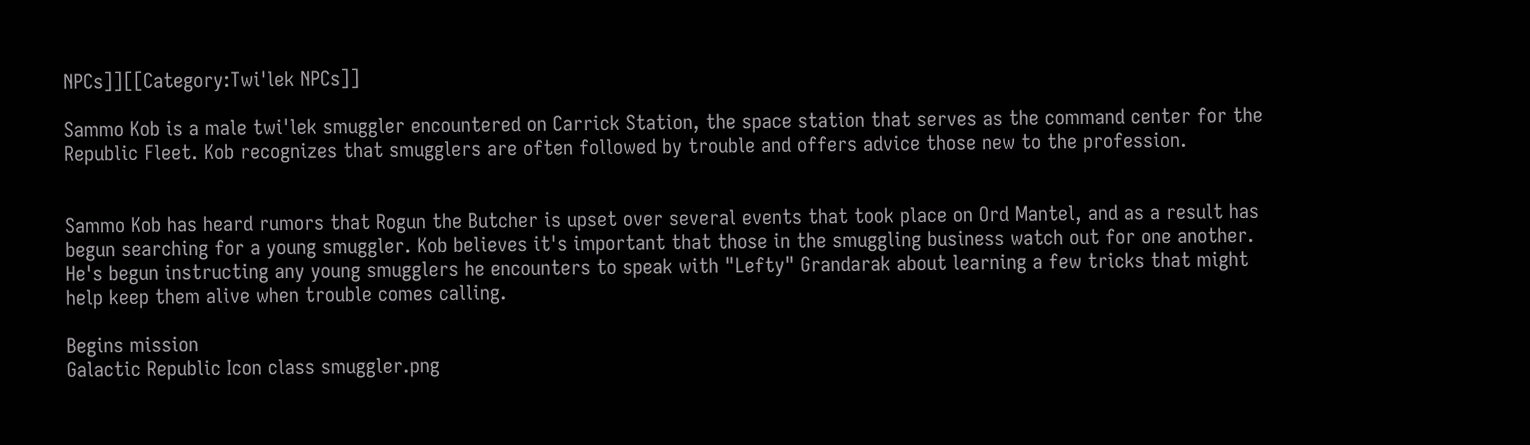NPCs]][[Category:Twi'lek NPCs]]

Sammo Kob is a male twi'lek smuggler encountered on Carrick Station, the space station that serves as the command center for the Republic Fleet. Kob recognizes that smugglers are often followed by trouble and offers advice those new to the profession.


Sammo Kob has heard rumors that Rogun the Butcher is upset over several events that took place on Ord Mantel, and as a result has begun searching for a young smuggler. Kob believes it's important that those in the smuggling business watch out for one another. He's begun instructing any young smugglers he encounters to speak with "Lefty" Grandarak about learning a few tricks that might help keep them alive when trouble comes calling.

Begins mission
Galactic Republic Icon class smuggler.png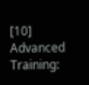[10] Advanced Training: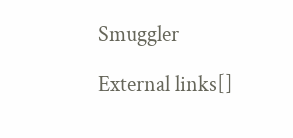Smuggler

External links[]